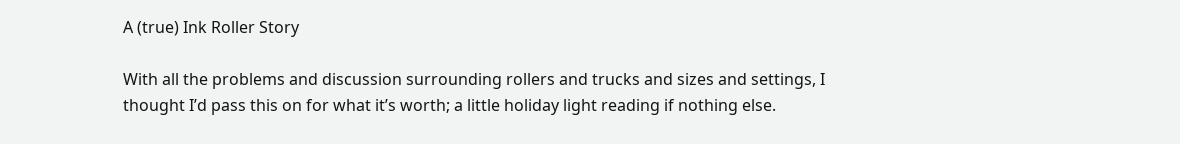A (true) Ink Roller Story

With all the problems and discussion surrounding rollers and trucks and sizes and settings, I thought I’d pass this on for what it’s worth; a little holiday light reading if nothing else.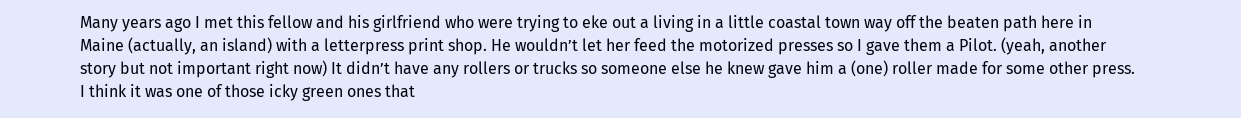Many years ago I met this fellow and his girlfriend who were trying to eke out a living in a little coastal town way off the beaten path here in Maine (actually, an island) with a letterpress print shop. He wouldn’t let her feed the motorized presses so I gave them a Pilot. (yeah, another story but not important right now) It didn’t have any rollers or trucks so someone else he knew gave him a (one) roller made for some other press. I think it was one of those icky green ones that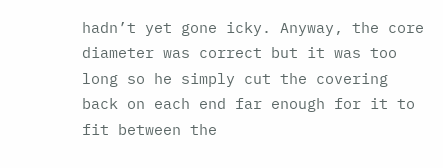hadn’t yet gone icky. Anyway, the core diameter was correct but it was too long so he simply cut the covering back on each end far enough for it to fit between the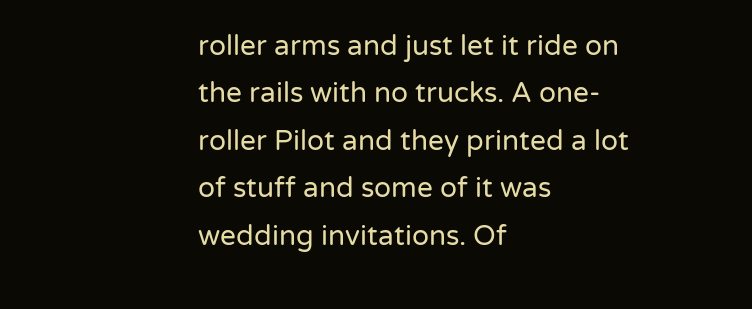roller arms and just let it ride on the rails with no trucks. A one-roller Pilot and they printed a lot of stuff and some of it was wedding invitations. Of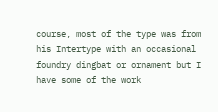course, most of the type was from his Intertype with an occasional foundry dingbat or ornament but I have some of the work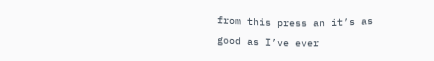from this press an it’s as good as I’ve ever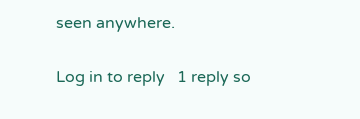seen anywhere.

Log in to reply   1 reply so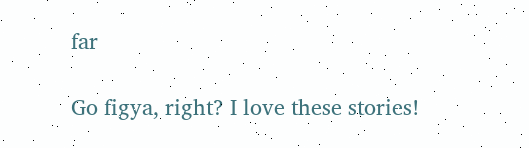far

Go figya, right? I love these stories!